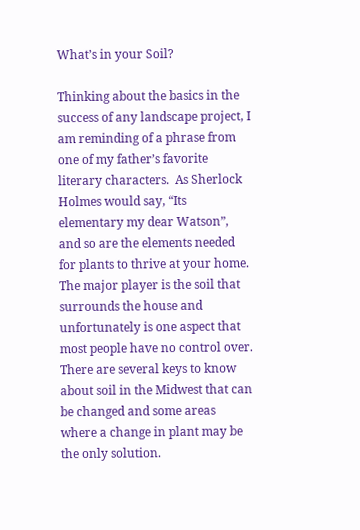What’s in your Soil?

Thinking about the basics in the success of any landscape project, I am reminding of a phrase from one of my father’s favorite literary characters.  As Sherlock Holmes would say, “Its elementary my dear Watson”, and so are the elements needed for plants to thrive at your home.  The major player is the soil that surrounds the house and unfortunately is one aspect that most people have no control over.  There are several keys to know about soil in the Midwest that can be changed and some areas where a change in plant may be the only solution.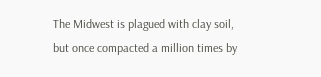The Midwest is plagued with clay soil, but once compacted a million times by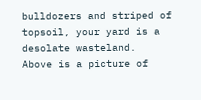bulldozers and striped of topsoil, your yard is a desolate wasteland.  Above is a picture of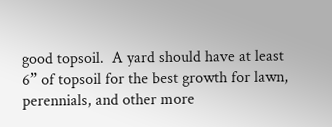good topsoil.  A yard should have at least 6” of topsoil for the best growth for lawn, perennials, and other more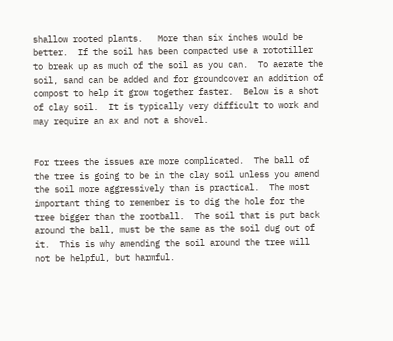shallow rooted plants.   More than six inches would be better.  If the soil has been compacted use a rototiller to break up as much of the soil as you can.  To aerate the soil, sand can be added and for groundcover an addition of compost to help it grow together faster.  Below is a shot of clay soil.  It is typically very difficult to work and may require an ax and not a shovel.


For trees the issues are more complicated.  The ball of the tree is going to be in the clay soil unless you amend the soil more aggressively than is practical.  The most important thing to remember is to dig the hole for the tree bigger than the rootball.  The soil that is put back around the ball, must be the same as the soil dug out of it.  This is why amending the soil around the tree will not be helpful, but harmful.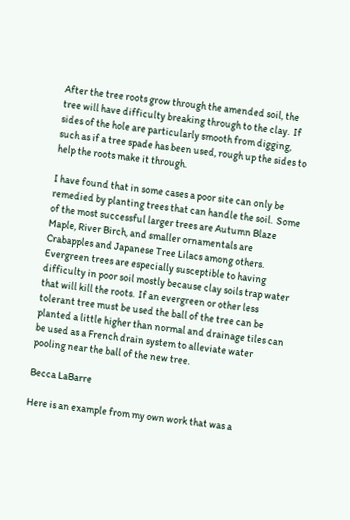After the tree roots grow through the amended soil, the tree will have difficulty breaking through to the clay.  If sides of the hole are particularly smooth from digging, such as if a tree spade has been used, rough up the sides to help the roots make it through.

I have found that in some cases a poor site can only be remedied by planting trees that can handle the soil.  Some of the most successful larger trees are Autumn Blaze Maple, River Birch, and smaller ornamentals are Crabapples and Japanese Tree Lilacs among others.  Evergreen trees are especially susceptible to having difficulty in poor soil mostly because clay soils trap water that will kill the roots.  If an evergreen or other less tolerant tree must be used the ball of the tree can be planted a little higher than normal and drainage tiles can be used as a French drain system to alleviate water pooling near the ball of the new tree.

Becca LaBarre

Here is an example from my own work that was a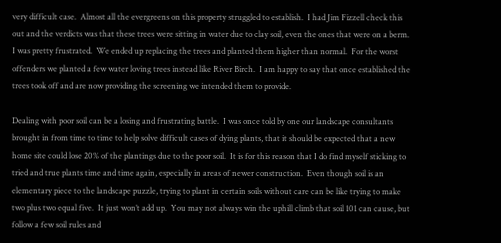very difficult case.  Almost all the evergreens on this property struggled to establish.  I had Jim Fizzell check this out and the verdicts was that these trees were sitting in water due to clay soil, even the ones that were on a berm.  I was pretty frustrated.  We ended up replacing the trees and planted them higher than normal.  For the worst offenders we planted a few water loving trees instead like River Birch.  I am happy to say that once established the trees took off and are now providing the screening we intended them to provide.

Dealing with poor soil can be a losing and frustrating battle.  I was once told by one our landscape consultants brought in from time to time to help solve difficult cases of dying plants, that it should be expected that a new home site could lose 20% of the plantings due to the poor soil.  It is for this reason that I do find myself sticking to tried and true plants time and time again, especially in areas of newer construction.  Even though soil is an elementary piece to the landscape puzzle, trying to plant in certain soils without care can be like trying to make two plus two equal five.  It just won’t add up.  You may not always win the uphill climb that soil 101 can cause, but follow a few soil rules and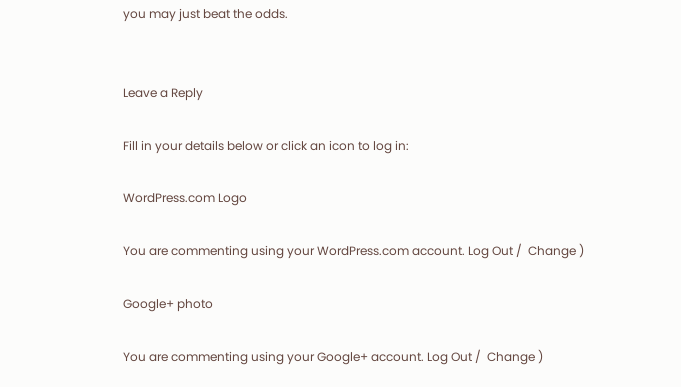you may just beat the odds.


Leave a Reply

Fill in your details below or click an icon to log in:

WordPress.com Logo

You are commenting using your WordPress.com account. Log Out /  Change )

Google+ photo

You are commenting using your Google+ account. Log Out /  Change )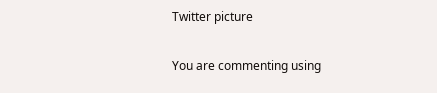Twitter picture

You are commenting using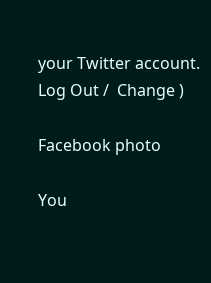your Twitter account. Log Out /  Change )

Facebook photo

You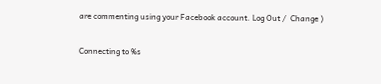are commenting using your Facebook account. Log Out /  Change )


Connecting to %s